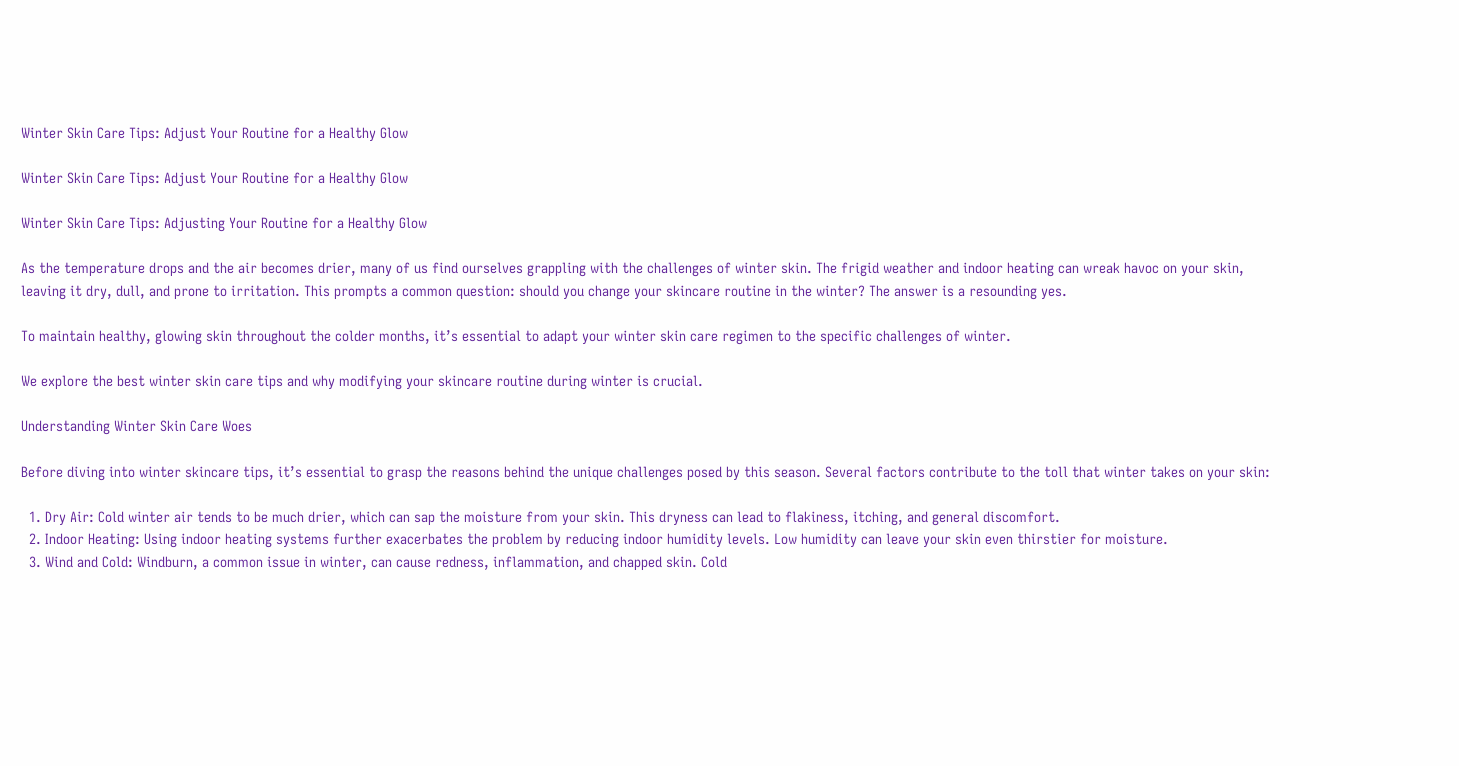Winter Skin Care Tips: Adjust Your Routine for a Healthy Glow

Winter Skin Care Tips: Adjust Your Routine for a Healthy Glow

Winter Skin Care Tips: Adjusting Your Routine for a Healthy Glow

As the temperature drops and the air becomes drier, many of us find ourselves grappling with the challenges of winter skin. The frigid weather and indoor heating can wreak havoc on your skin, leaving it dry, dull, and prone to irritation. This prompts a common question: should you change your skincare routine in the winter? The answer is a resounding yes.

To maintain healthy, glowing skin throughout the colder months, it’s essential to adapt your winter skin care regimen to the specific challenges of winter.

We explore the best winter skin care tips and why modifying your skincare routine during winter is crucial.

Understanding Winter Skin Care Woes

Before diving into winter skincare tips, it’s essential to grasp the reasons behind the unique challenges posed by this season. Several factors contribute to the toll that winter takes on your skin:

  1. Dry Air: Cold winter air tends to be much drier, which can sap the moisture from your skin. This dryness can lead to flakiness, itching, and general discomfort.
  2. Indoor Heating: Using indoor heating systems further exacerbates the problem by reducing indoor humidity levels. Low humidity can leave your skin even thirstier for moisture.
  3. Wind and Cold: Windburn, a common issue in winter, can cause redness, inflammation, and chapped skin. Cold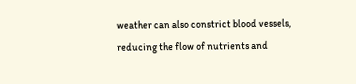weather can also constrict blood vessels, reducing the flow of nutrients and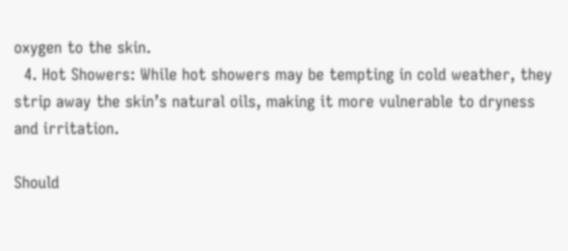oxygen to the skin.
  4. Hot Showers: While hot showers may be tempting in cold weather, they strip away the skin’s natural oils, making it more vulnerable to dryness and irritation.

Should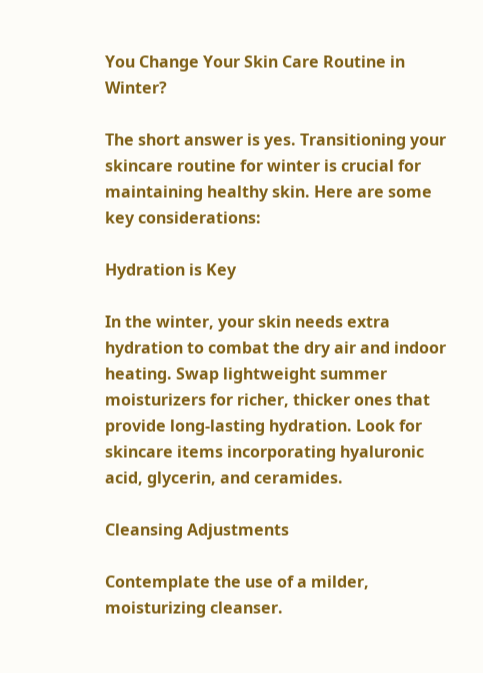You Change Your Skin Care Routine in Winter?

The short answer is yes. Transitioning your skincare routine for winter is crucial for maintaining healthy skin. Here are some key considerations:

Hydration is Key

In the winter, your skin needs extra hydration to combat the dry air and indoor heating. Swap lightweight summer moisturizers for richer, thicker ones that provide long-lasting hydration. Look for skincare items incorporating hyaluronic acid, glycerin, and ceramides.

Cleansing Adjustments

Contemplate the use of a milder, moisturizing cleanser.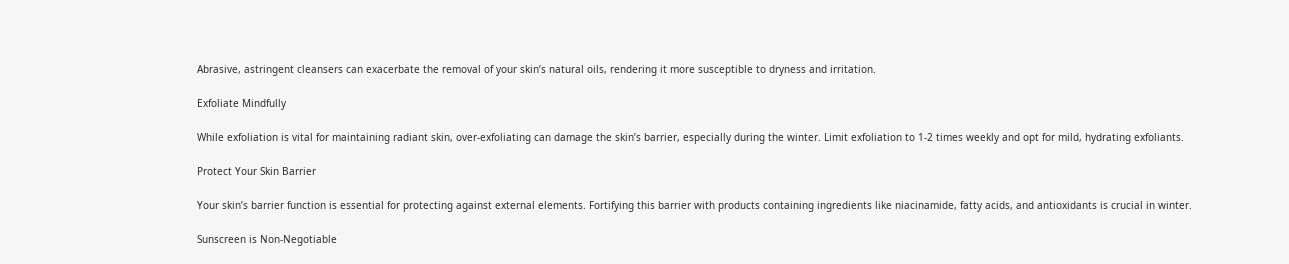Abrasive, astringent cleansers can exacerbate the removal of your skin’s natural oils, rendering it more susceptible to dryness and irritation.

Exfoliate Mindfully

While exfoliation is vital for maintaining radiant skin, over-exfoliating can damage the skin’s barrier, especially during the winter. Limit exfoliation to 1-2 times weekly and opt for mild, hydrating exfoliants.

Protect Your Skin Barrier

Your skin’s barrier function is essential for protecting against external elements. Fortifying this barrier with products containing ingredients like niacinamide, fatty acids, and antioxidants is crucial in winter.

Sunscreen is Non-Negotiable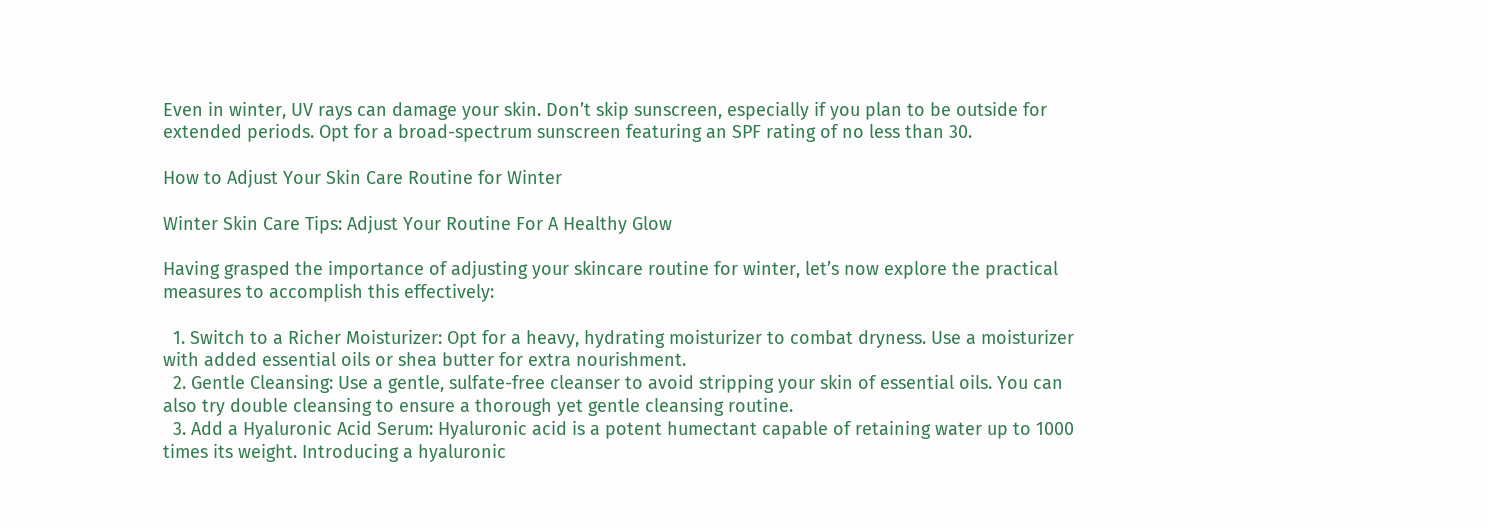Even in winter, UV rays can damage your skin. Don’t skip sunscreen, especially if you plan to be outside for extended periods. Opt for a broad-spectrum sunscreen featuring an SPF rating of no less than 30.

How to Adjust Your Skin Care Routine for Winter

Winter Skin Care Tips: Adjust Your Routine For A Healthy Glow

Having grasped the importance of adjusting your skincare routine for winter, let’s now explore the practical measures to accomplish this effectively:

  1. Switch to a Richer Moisturizer: Opt for a heavy, hydrating moisturizer to combat dryness. Use a moisturizer with added essential oils or shea butter for extra nourishment.
  2. Gentle Cleansing: Use a gentle, sulfate-free cleanser to avoid stripping your skin of essential oils. You can also try double cleansing to ensure a thorough yet gentle cleansing routine.
  3. Add a Hyaluronic Acid Serum: Hyaluronic acid is a potent humectant capable of retaining water up to 1000 times its weight. Introducing a hyaluronic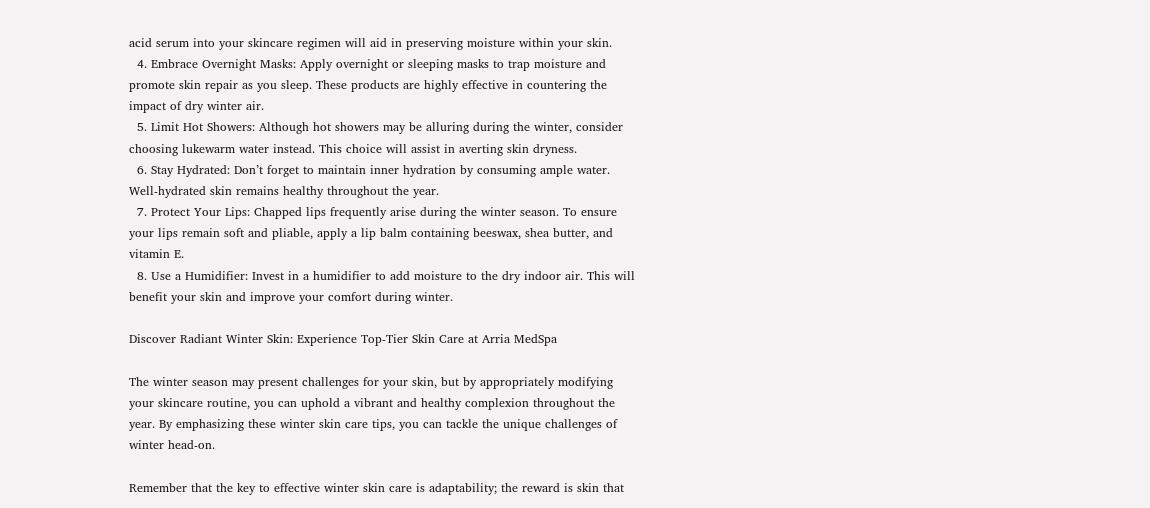acid serum into your skincare regimen will aid in preserving moisture within your skin.
  4. Embrace Overnight Masks: Apply overnight or sleeping masks to trap moisture and promote skin repair as you sleep. These products are highly effective in countering the impact of dry winter air.
  5. Limit Hot Showers: Although hot showers may be alluring during the winter, consider choosing lukewarm water instead. This choice will assist in averting skin dryness.
  6. Stay Hydrated: Don’t forget to maintain inner hydration by consuming ample water. Well-hydrated skin remains healthy throughout the year.
  7. Protect Your Lips: Chapped lips frequently arise during the winter season. To ensure your lips remain soft and pliable, apply a lip balm containing beeswax, shea butter, and vitamin E.
  8. Use a Humidifier: Invest in a humidifier to add moisture to the dry indoor air. This will benefit your skin and improve your comfort during winter.

Discover Radiant Winter Skin: Experience Top-Tier Skin Care at Arria MedSpa

The winter season may present challenges for your skin, but by appropriately modifying your skincare routine, you can uphold a vibrant and healthy complexion throughout the year. By emphasizing these winter skin care tips, you can tackle the unique challenges of winter head-on.

Remember that the key to effective winter skin care is adaptability; the reward is skin that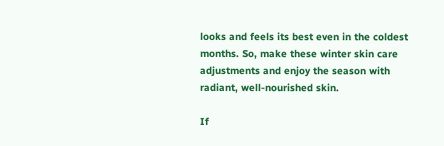looks and feels its best even in the coldest months. So, make these winter skin care adjustments and enjoy the season with radiant, well-nourished skin.

If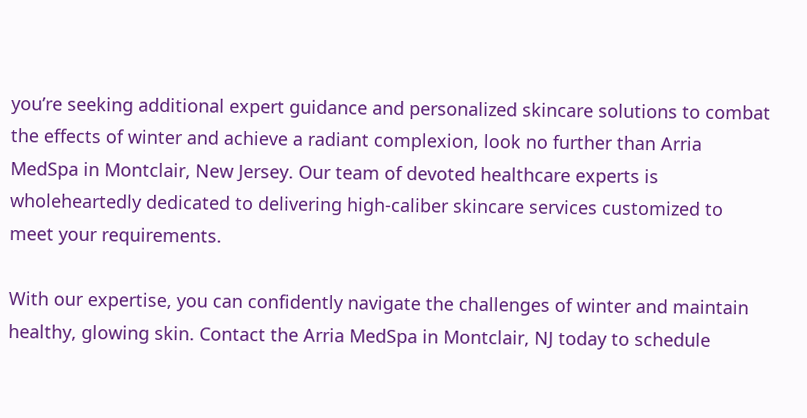you’re seeking additional expert guidance and personalized skincare solutions to combat the effects of winter and achieve a radiant complexion, look no further than Arria MedSpa in Montclair, New Jersey. Our team of devoted healthcare experts is wholeheartedly dedicated to delivering high-caliber skincare services customized to meet your requirements.

With our expertise, you can confidently navigate the challenges of winter and maintain healthy, glowing skin. Contact the Arria MedSpa in Montclair, NJ today to schedule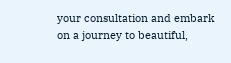your consultation and embark on a journey to beautiful,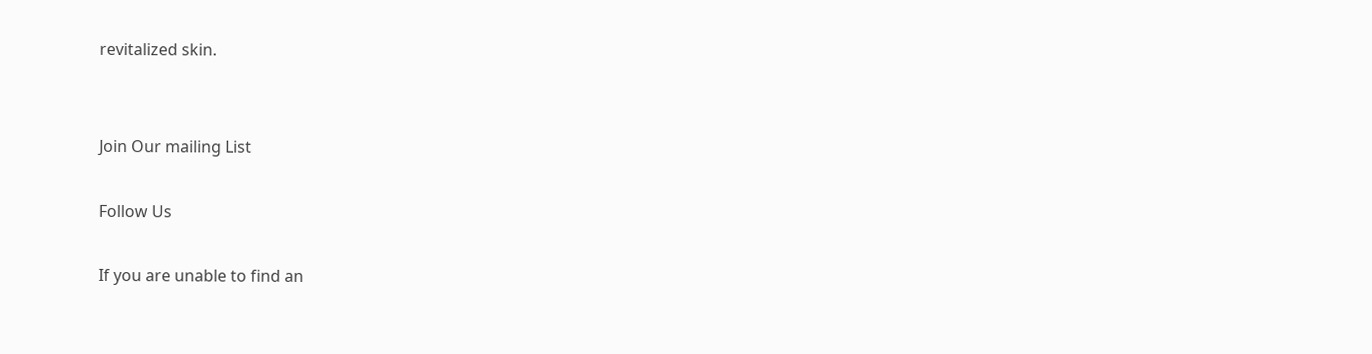revitalized skin.


Join Our mailing List

Follow Us

If you are unable to find an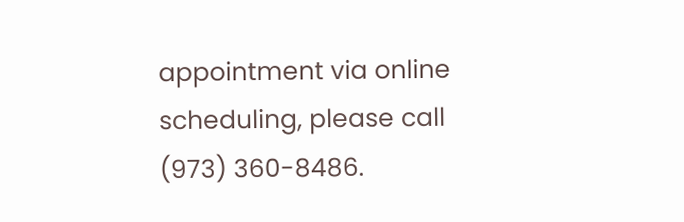appointment via online scheduling, please call (973) 360-8486.